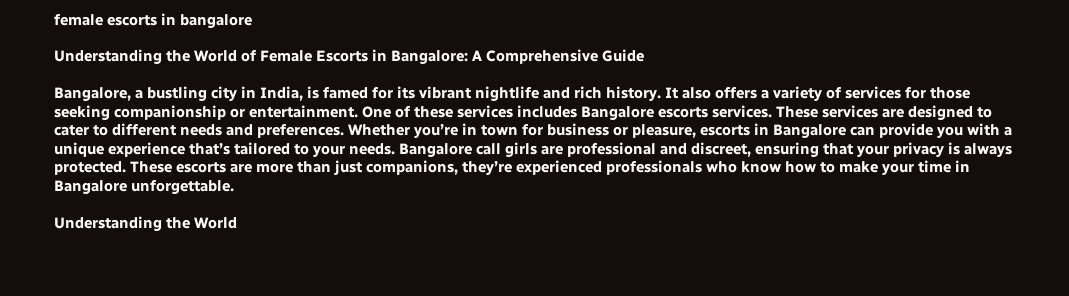female escorts in bangalore

Understanding the World of Female Escorts in Bangalore: A Comprehensive Guide

Bangalore, a bustling city in India, is famed for its vibrant nightlife and rich history. It also offers a variety of services for those seeking companionship or entertainment. One of these services includes Bangalore escorts services. These services are designed to cater to different needs and preferences. Whether you’re in town for business or pleasure, escorts in Bangalore can provide you with a unique experience that’s tailored to your needs. Bangalore call girls are professional and discreet, ensuring that your privacy is always protected. These escorts are more than just companions, they’re experienced professionals who know how to make your time in Bangalore unforgettable.

Understanding the World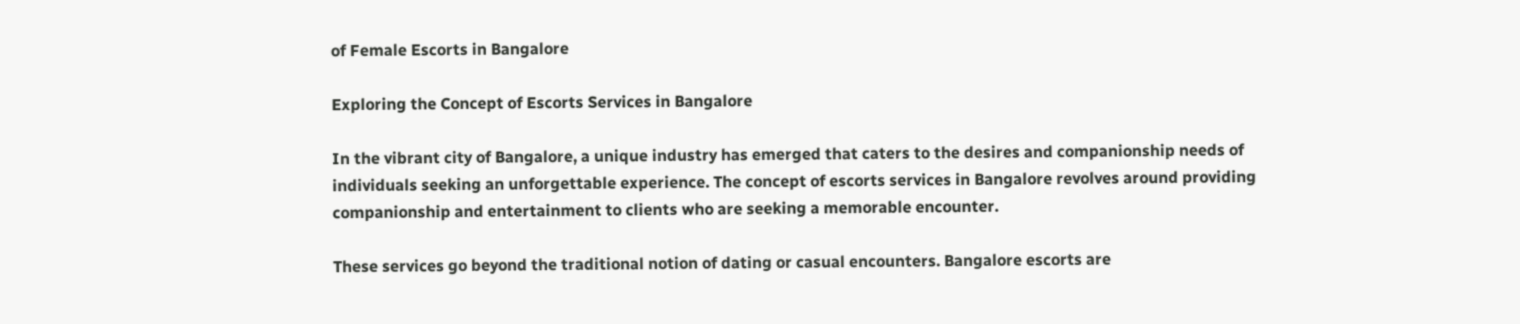of Female Escorts in Bangalore

Exploring the Concept of Escorts Services in Bangalore

In the vibrant city of Bangalore, a unique industry has emerged that caters to the desires and companionship needs of individuals seeking an unforgettable experience. The concept of escorts services in Bangalore revolves around providing companionship and entertainment to clients who are seeking a memorable encounter.

These services go beyond the traditional notion of dating or casual encounters. Bangalore escorts are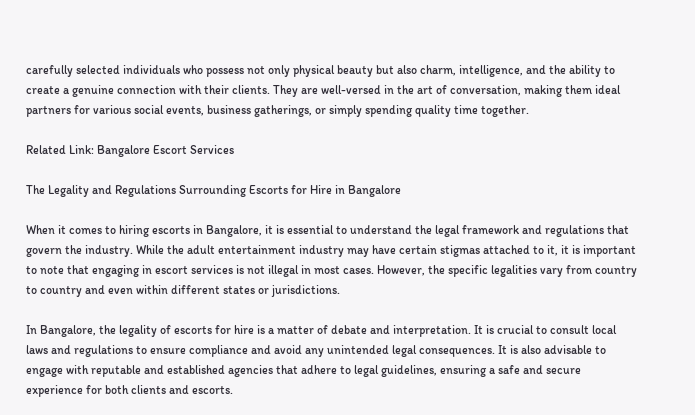carefully selected individuals who possess not only physical beauty but also charm, intelligence, and the ability to create a genuine connection with their clients. They are well-versed in the art of conversation, making them ideal partners for various social events, business gatherings, or simply spending quality time together.

Related Link: Bangalore Escort Services

The Legality and Regulations Surrounding Escorts for Hire in Bangalore

When it comes to hiring escorts in Bangalore, it is essential to understand the legal framework and regulations that govern the industry. While the adult entertainment industry may have certain stigmas attached to it, it is important to note that engaging in escort services is not illegal in most cases. However, the specific legalities vary from country to country and even within different states or jurisdictions.

In Bangalore, the legality of escorts for hire is a matter of debate and interpretation. It is crucial to consult local laws and regulations to ensure compliance and avoid any unintended legal consequences. It is also advisable to engage with reputable and established agencies that adhere to legal guidelines, ensuring a safe and secure experience for both clients and escorts.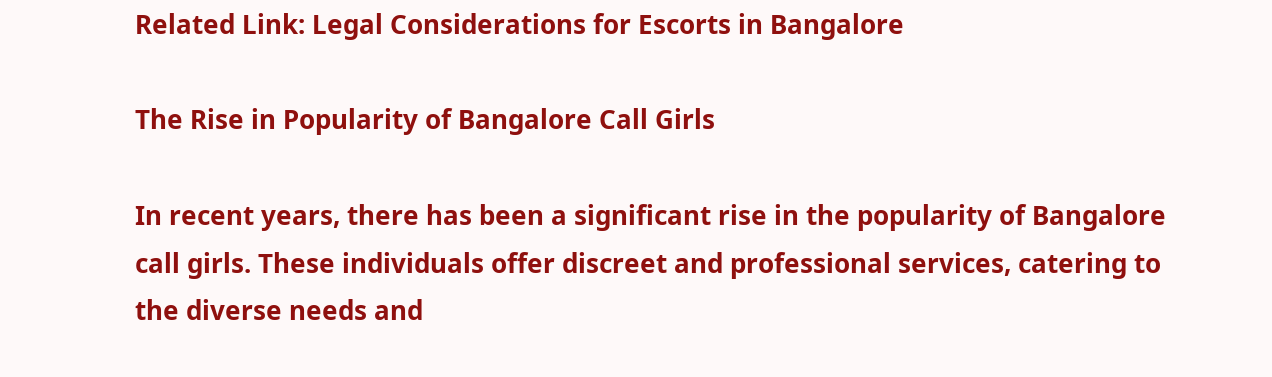Related Link: Legal Considerations for Escorts in Bangalore

The Rise in Popularity of Bangalore Call Girls

In recent years, there has been a significant rise in the popularity of Bangalore call girls. These individuals offer discreet and professional services, catering to the diverse needs and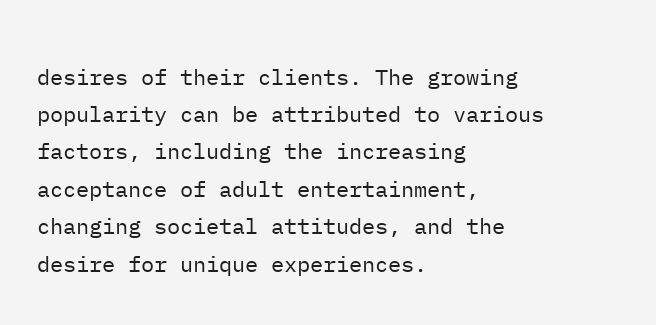desires of their clients. The growing popularity can be attributed to various factors, including the increasing acceptance of adult entertainment, changing societal attitudes, and the desire for unique experiences.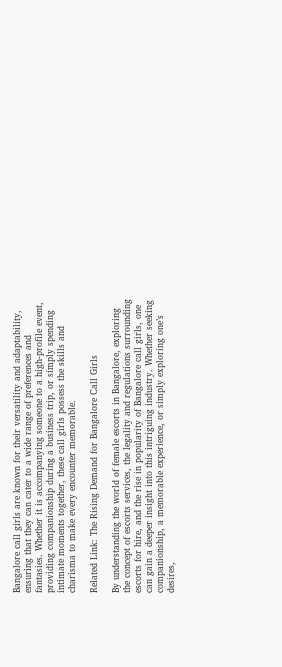Bangalore call girls are known for their versatility and adaptability, ensuring that they can cater to a wide range of preferences and fantasies. Whether it is accompanying someone to a high-profile event, providing companionship during a business trip, or simply spending intimate moments together, these call girls possess the skills and charisma to make every encounter memorable.

Related Link: The Rising Demand for Bangalore Call Girls

By understanding the world of female escorts in Bangalore, exploring the concept of escorts services, the legality and regulations surrounding escorts for hire, and the rise in popularity of Bangalore call girls, one can gain a deeper insight into this intriguing industry. Whether seeking companionship, a memorable experience, or simply exploring one’s desires,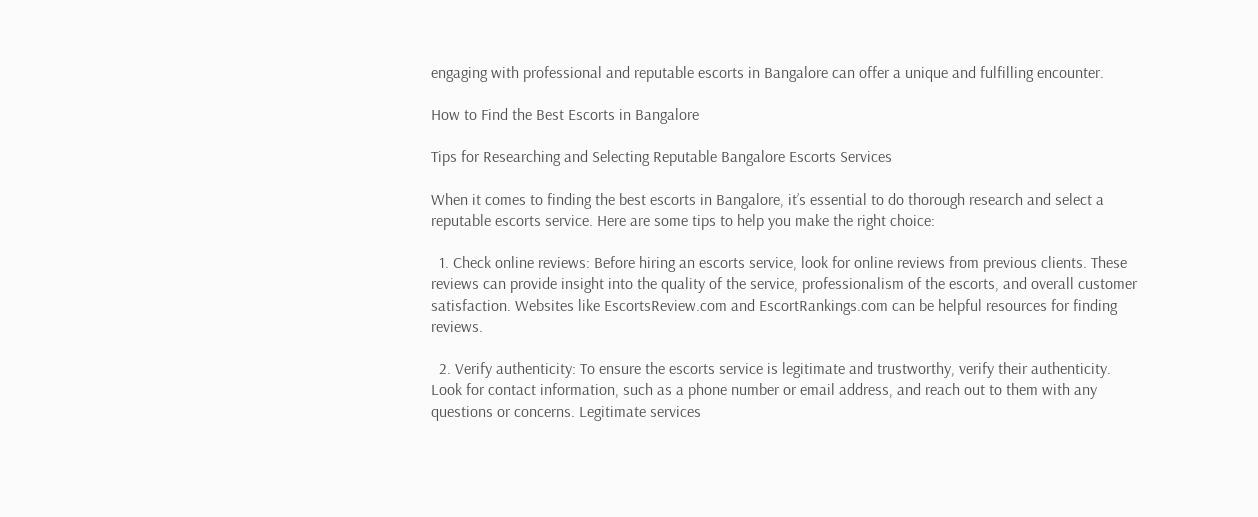engaging with professional and reputable escorts in Bangalore can offer a unique and fulfilling encounter.

How to Find the Best Escorts in Bangalore

Tips for Researching and Selecting Reputable Bangalore Escorts Services

When it comes to finding the best escorts in Bangalore, it’s essential to do thorough research and select a reputable escorts service. Here are some tips to help you make the right choice:

  1. Check online reviews: Before hiring an escorts service, look for online reviews from previous clients. These reviews can provide insight into the quality of the service, professionalism of the escorts, and overall customer satisfaction. Websites like EscortsReview.com and EscortRankings.com can be helpful resources for finding reviews.

  2. Verify authenticity: To ensure the escorts service is legitimate and trustworthy, verify their authenticity. Look for contact information, such as a phone number or email address, and reach out to them with any questions or concerns. Legitimate services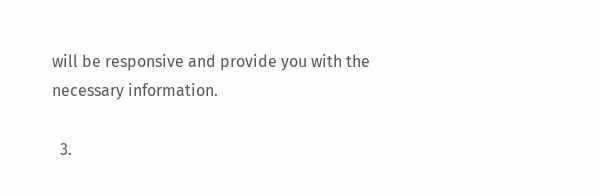will be responsive and provide you with the necessary information.

  3.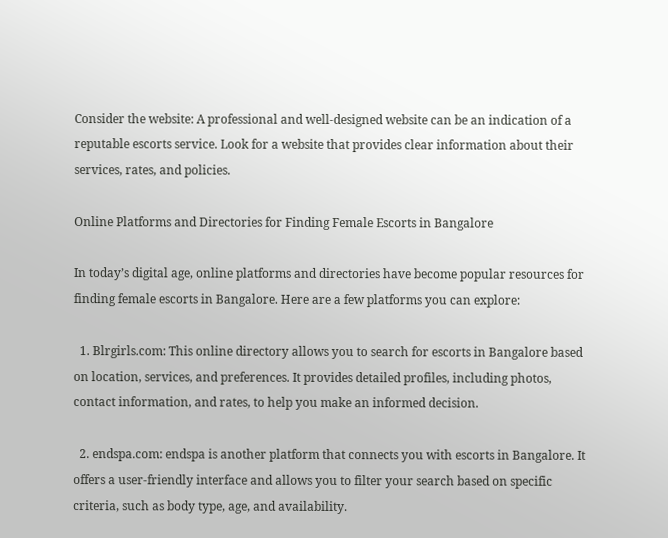Consider the website: A professional and well-designed website can be an indication of a reputable escorts service. Look for a website that provides clear information about their services, rates, and policies.

Online Platforms and Directories for Finding Female Escorts in Bangalore

In today’s digital age, online platforms and directories have become popular resources for finding female escorts in Bangalore. Here are a few platforms you can explore:

  1. Blrgirls.com: This online directory allows you to search for escorts in Bangalore based on location, services, and preferences. It provides detailed profiles, including photos, contact information, and rates, to help you make an informed decision.

  2. endspa.com: endspa is another platform that connects you with escorts in Bangalore. It offers a user-friendly interface and allows you to filter your search based on specific criteria, such as body type, age, and availability.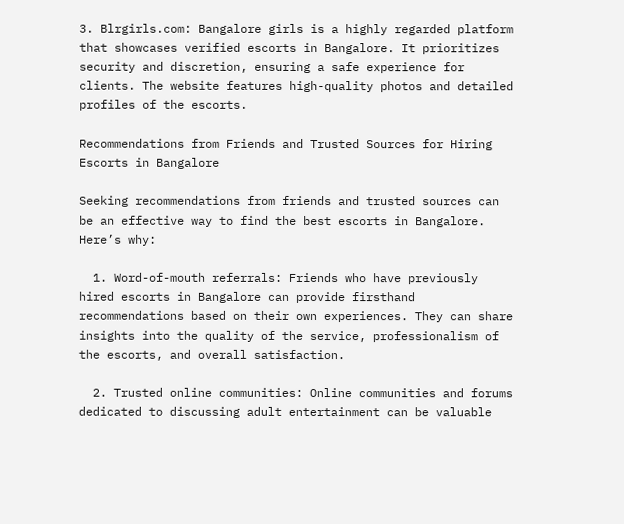3. Blrgirls.com: Bangalore girls is a highly regarded platform that showcases verified escorts in Bangalore. It prioritizes security and discretion, ensuring a safe experience for clients. The website features high-quality photos and detailed profiles of the escorts.

Recommendations from Friends and Trusted Sources for Hiring Escorts in Bangalore

Seeking recommendations from friends and trusted sources can be an effective way to find the best escorts in Bangalore. Here’s why:

  1. Word-of-mouth referrals: Friends who have previously hired escorts in Bangalore can provide firsthand recommendations based on their own experiences. They can share insights into the quality of the service, professionalism of the escorts, and overall satisfaction.

  2. Trusted online communities: Online communities and forums dedicated to discussing adult entertainment can be valuable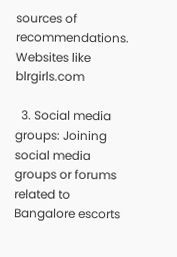sources of recommendations. Websites like blrgirls.com

  3. Social media groups: Joining social media groups or forums related to Bangalore escorts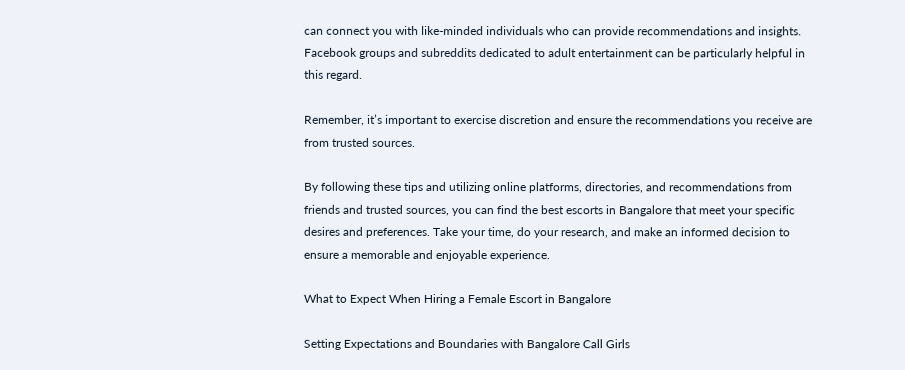can connect you with like-minded individuals who can provide recommendations and insights. Facebook groups and subreddits dedicated to adult entertainment can be particularly helpful in this regard.

Remember, it’s important to exercise discretion and ensure the recommendations you receive are from trusted sources.

By following these tips and utilizing online platforms, directories, and recommendations from friends and trusted sources, you can find the best escorts in Bangalore that meet your specific desires and preferences. Take your time, do your research, and make an informed decision to ensure a memorable and enjoyable experience.

What to Expect When Hiring a Female Escort in Bangalore

Setting Expectations and Boundaries with Bangalore Call Girls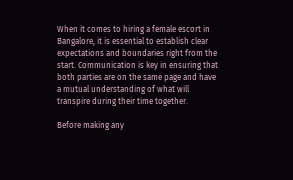When it comes to hiring a female escort in Bangalore, it is essential to establish clear expectations and boundaries right from the start. Communication is key in ensuring that both parties are on the same page and have a mutual understanding of what will transpire during their time together.

Before making any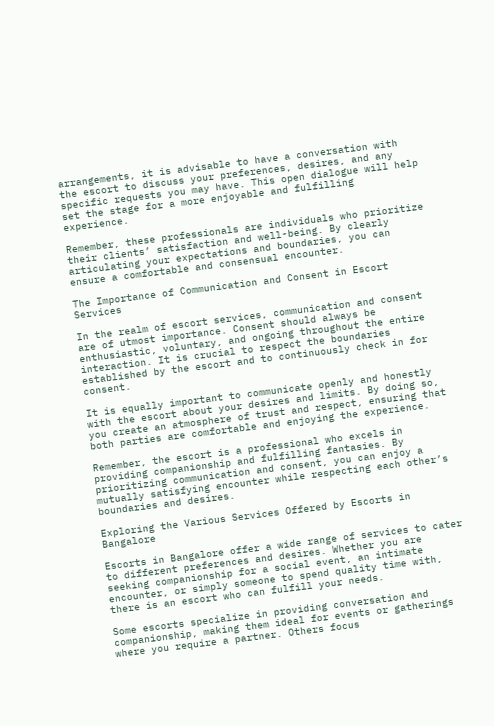arrangements, it is advisable to have a conversation with the escort to discuss your preferences, desires, and any specific requests you may have. This open dialogue will help set the stage for a more enjoyable and fulfilling experience.

Remember, these professionals are individuals who prioritize their clients’ satisfaction and well-being. By clearly articulating your expectations and boundaries, you can ensure a comfortable and consensual encounter.

The Importance of Communication and Consent in Escort Services

In the realm of escort services, communication and consent are of utmost importance. Consent should always be enthusiastic, voluntary, and ongoing throughout the entire interaction. It is crucial to respect the boundaries established by the escort and to continuously check in for consent.

It is equally important to communicate openly and honestly with the escort about your desires and limits. By doing so, you create an atmosphere of trust and respect, ensuring that both parties are comfortable and enjoying the experience.

Remember, the escort is a professional who excels in providing companionship and fulfilling fantasies. By prioritizing communication and consent, you can enjoy a mutually satisfying encounter while respecting each other’s boundaries and desires.

Exploring the Various Services Offered by Escorts in Bangalore

Escorts in Bangalore offer a wide range of services to cater to different preferences and desires. Whether you are seeking companionship for a social event, an intimate encounter, or simply someone to spend quality time with, there is an escort who can fulfill your needs.

Some escorts specialize in providing conversation and companionship, making them ideal for events or gatherings where you require a partner. Others focus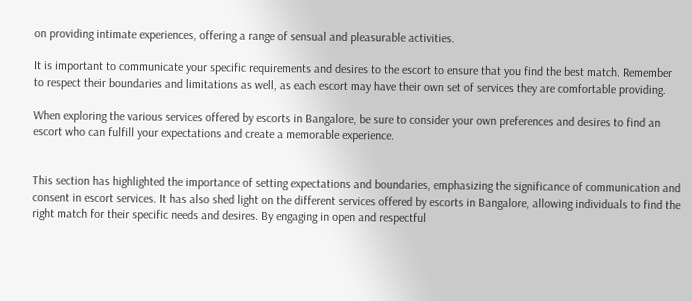on providing intimate experiences, offering a range of sensual and pleasurable activities.

It is important to communicate your specific requirements and desires to the escort to ensure that you find the best match. Remember to respect their boundaries and limitations as well, as each escort may have their own set of services they are comfortable providing.

When exploring the various services offered by escorts in Bangalore, be sure to consider your own preferences and desires to find an escort who can fulfill your expectations and create a memorable experience.


This section has highlighted the importance of setting expectations and boundaries, emphasizing the significance of communication and consent in escort services. It has also shed light on the different services offered by escorts in Bangalore, allowing individuals to find the right match for their specific needs and desires. By engaging in open and respectful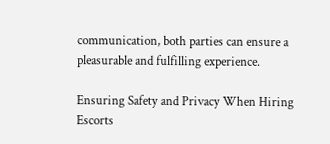communication, both parties can ensure a pleasurable and fulfilling experience.

Ensuring Safety and Privacy When Hiring Escorts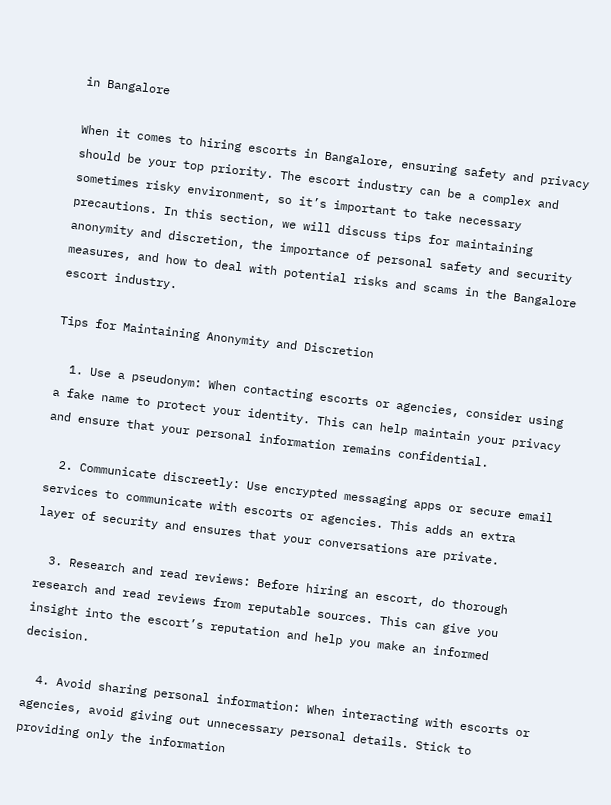in Bangalore

When it comes to hiring escorts in Bangalore, ensuring safety and privacy should be your top priority. The escort industry can be a complex and sometimes risky environment, so it’s important to take necessary precautions. In this section, we will discuss tips for maintaining anonymity and discretion, the importance of personal safety and security measures, and how to deal with potential risks and scams in the Bangalore escort industry.

Tips for Maintaining Anonymity and Discretion

  1. Use a pseudonym: When contacting escorts or agencies, consider using a fake name to protect your identity. This can help maintain your privacy and ensure that your personal information remains confidential.

  2. Communicate discreetly: Use encrypted messaging apps or secure email services to communicate with escorts or agencies. This adds an extra layer of security and ensures that your conversations are private.

  3. Research and read reviews: Before hiring an escort, do thorough research and read reviews from reputable sources. This can give you insight into the escort’s reputation and help you make an informed decision.

  4. Avoid sharing personal information: When interacting with escorts or agencies, avoid giving out unnecessary personal details. Stick to providing only the information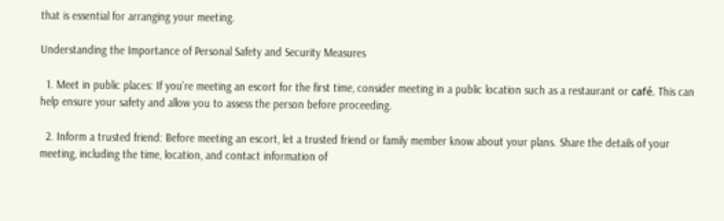that is essential for arranging your meeting.

Understanding the Importance of Personal Safety and Security Measures

  1. Meet in public places: If you’re meeting an escort for the first time, consider meeting in a public location such as a restaurant or café. This can help ensure your safety and allow you to assess the person before proceeding.

  2. Inform a trusted friend: Before meeting an escort, let a trusted friend or family member know about your plans. Share the details of your meeting, including the time, location, and contact information of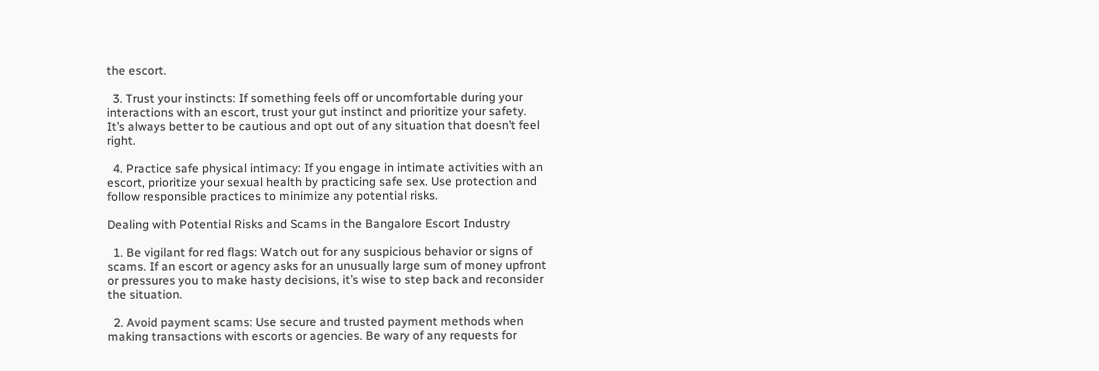the escort.

  3. Trust your instincts: If something feels off or uncomfortable during your interactions with an escort, trust your gut instinct and prioritize your safety. It’s always better to be cautious and opt out of any situation that doesn’t feel right.

  4. Practice safe physical intimacy: If you engage in intimate activities with an escort, prioritize your sexual health by practicing safe sex. Use protection and follow responsible practices to minimize any potential risks.

Dealing with Potential Risks and Scams in the Bangalore Escort Industry

  1. Be vigilant for red flags: Watch out for any suspicious behavior or signs of scams. If an escort or agency asks for an unusually large sum of money upfront or pressures you to make hasty decisions, it’s wise to step back and reconsider the situation.

  2. Avoid payment scams: Use secure and trusted payment methods when making transactions with escorts or agencies. Be wary of any requests for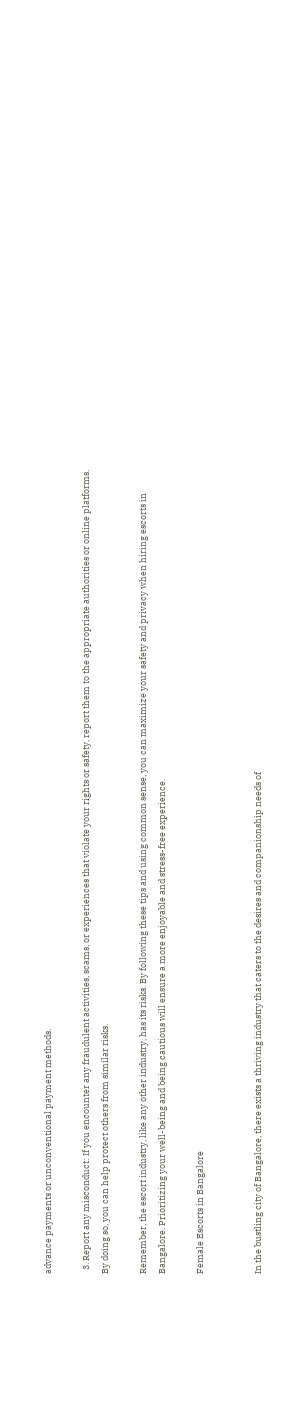advance payments or unconventional payment methods.

  3. Report any misconduct: If you encounter any fraudulent activities, scams, or experiences that violate your rights or safety, report them to the appropriate authorities or online platforms. By doing so, you can help protect others from similar risks.

Remember, the escort industry, like any other industry, has its risks. By following these tips and using common sense, you can maximize your safety and privacy when hiring escorts in Bangalore. Prioritizing your well-being and being cautious will ensure a more enjoyable and stress-free experience.

Female Escorts in Bangalore


In the bustling city of Bangalore, there exists a thriving industry that caters to the desires and companionship needs of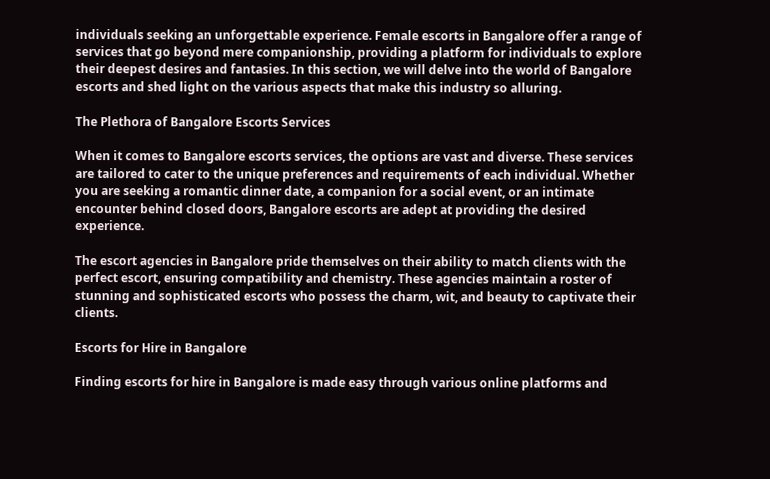individuals seeking an unforgettable experience. Female escorts in Bangalore offer a range of services that go beyond mere companionship, providing a platform for individuals to explore their deepest desires and fantasies. In this section, we will delve into the world of Bangalore escorts and shed light on the various aspects that make this industry so alluring.

The Plethora of Bangalore Escorts Services

When it comes to Bangalore escorts services, the options are vast and diverse. These services are tailored to cater to the unique preferences and requirements of each individual. Whether you are seeking a romantic dinner date, a companion for a social event, or an intimate encounter behind closed doors, Bangalore escorts are adept at providing the desired experience.

The escort agencies in Bangalore pride themselves on their ability to match clients with the perfect escort, ensuring compatibility and chemistry. These agencies maintain a roster of stunning and sophisticated escorts who possess the charm, wit, and beauty to captivate their clients.

Escorts for Hire in Bangalore

Finding escorts for hire in Bangalore is made easy through various online platforms and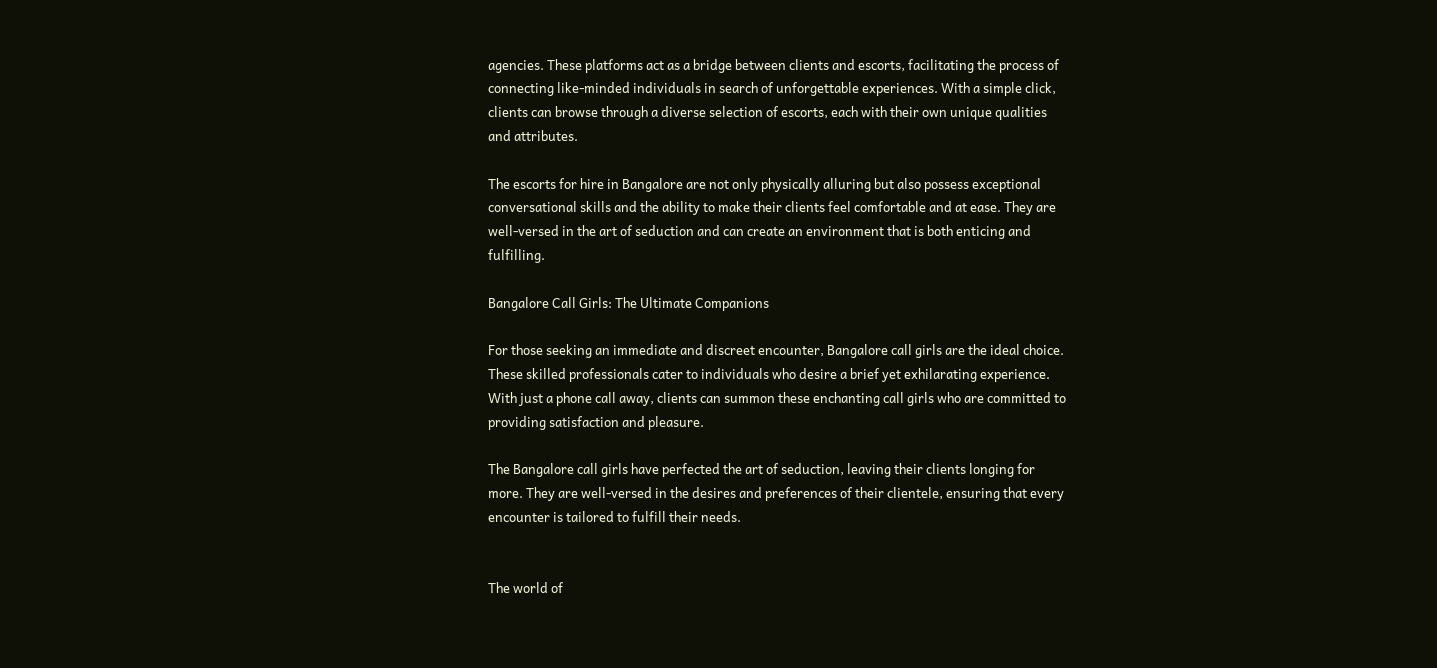agencies. These platforms act as a bridge between clients and escorts, facilitating the process of connecting like-minded individuals in search of unforgettable experiences. With a simple click, clients can browse through a diverse selection of escorts, each with their own unique qualities and attributes.

The escorts for hire in Bangalore are not only physically alluring but also possess exceptional conversational skills and the ability to make their clients feel comfortable and at ease. They are well-versed in the art of seduction and can create an environment that is both enticing and fulfilling.

Bangalore Call Girls: The Ultimate Companions

For those seeking an immediate and discreet encounter, Bangalore call girls are the ideal choice. These skilled professionals cater to individuals who desire a brief yet exhilarating experience. With just a phone call away, clients can summon these enchanting call girls who are committed to providing satisfaction and pleasure.

The Bangalore call girls have perfected the art of seduction, leaving their clients longing for more. They are well-versed in the desires and preferences of their clientele, ensuring that every encounter is tailored to fulfill their needs.


The world of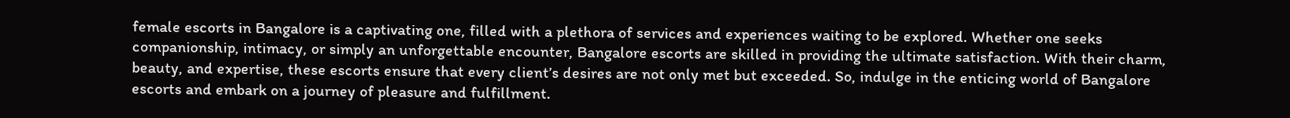female escorts in Bangalore is a captivating one, filled with a plethora of services and experiences waiting to be explored. Whether one seeks companionship, intimacy, or simply an unforgettable encounter, Bangalore escorts are skilled in providing the ultimate satisfaction. With their charm, beauty, and expertise, these escorts ensure that every client’s desires are not only met but exceeded. So, indulge in the enticing world of Bangalore escorts and embark on a journey of pleasure and fulfillment.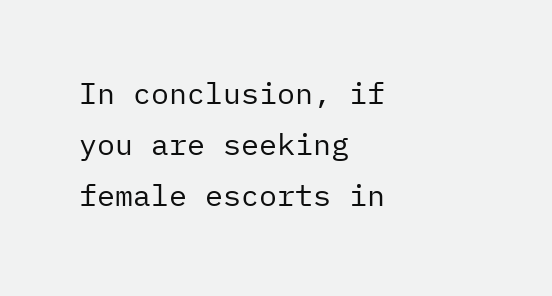In conclusion, if you are seeking female escorts in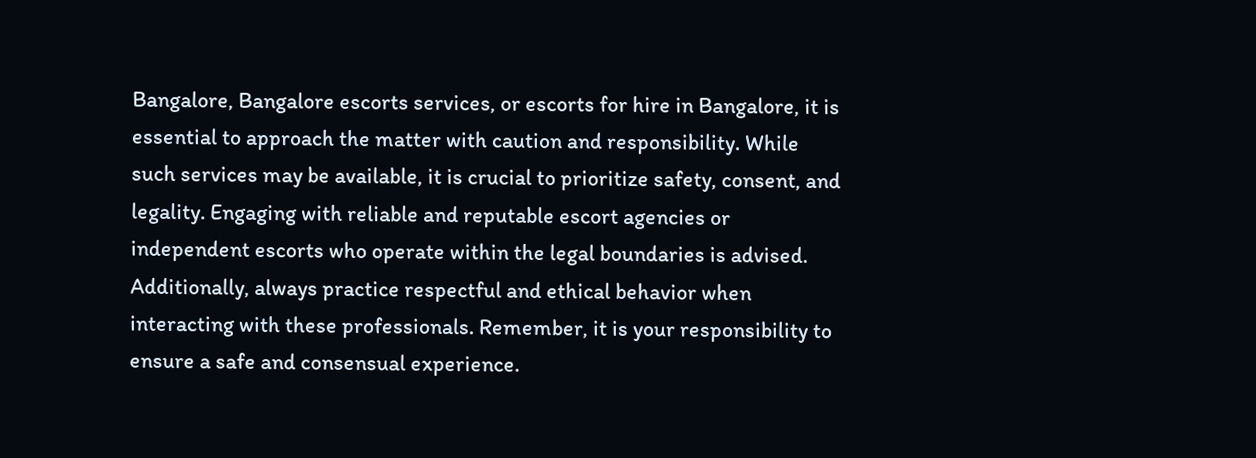Bangalore, Bangalore escorts services, or escorts for hire in Bangalore, it is essential to approach the matter with caution and responsibility. While such services may be available, it is crucial to prioritize safety, consent, and legality. Engaging with reliable and reputable escort agencies or independent escorts who operate within the legal boundaries is advised. Additionally, always practice respectful and ethical behavior when interacting with these professionals. Remember, it is your responsibility to ensure a safe and consensual experience.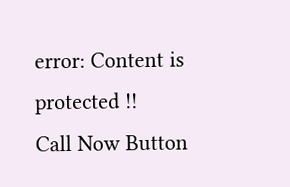error: Content is protected !!
Call Now Button